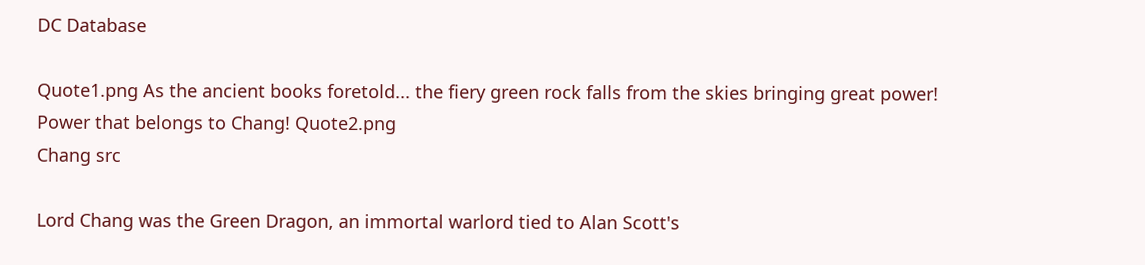DC Database

Quote1.png As the ancient books foretold... the fiery green rock falls from the skies bringing great power! Power that belongs to Chang! Quote2.png
Chang src

Lord Chang was the Green Dragon, an immortal warlord tied to Alan Scott's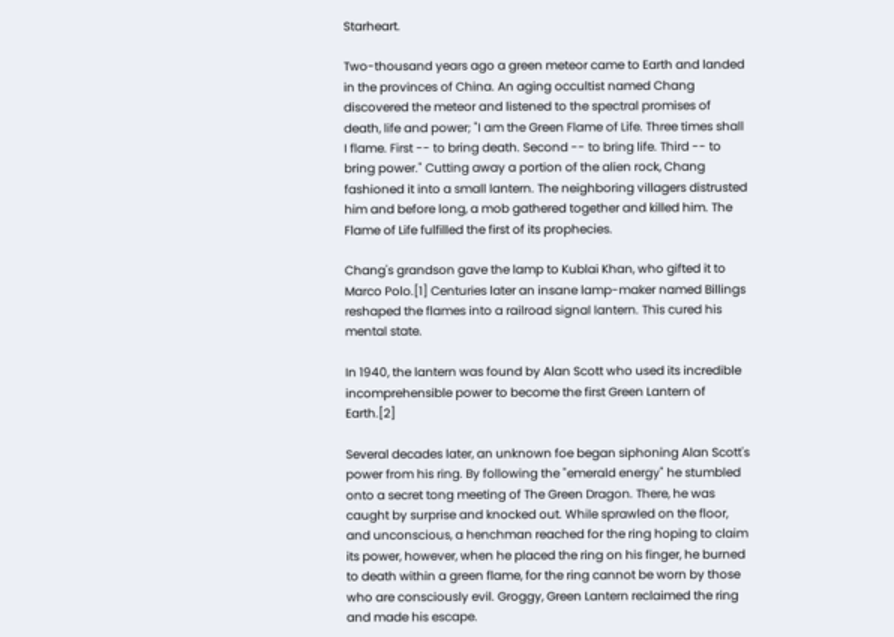Starheart.

Two-thousand years ago a green meteor came to Earth and landed in the provinces of China. An aging occultist named Chang discovered the meteor and listened to the spectral promises of death, life and power; "I am the Green Flame of Life. Three times shall I flame. First -- to bring death. Second -- to bring life. Third -- to bring power." Cutting away a portion of the alien rock, Chang fashioned it into a small lantern. The neighboring villagers distrusted him and before long, a mob gathered together and killed him. The Flame of Life fulfilled the first of its prophecies.

Chang's grandson gave the lamp to Kublai Khan, who gifted it to Marco Polo.[1] Centuries later an insane lamp-maker named Billings reshaped the flames into a railroad signal lantern. This cured his mental state.

In 1940, the lantern was found by Alan Scott who used its incredible incomprehensible power to become the first Green Lantern of Earth.[2]

Several decades later, an unknown foe began siphoning Alan Scott's power from his ring. By following the "emerald energy" he stumbled onto a secret tong meeting of The Green Dragon. There, he was caught by surprise and knocked out. While sprawled on the floor, and unconscious, a henchman reached for the ring hoping to claim its power, however, when he placed the ring on his finger, he burned to death within a green flame, for the ring cannot be worn by those who are consciously evil. Groggy, Green Lantern reclaimed the ring and made his escape.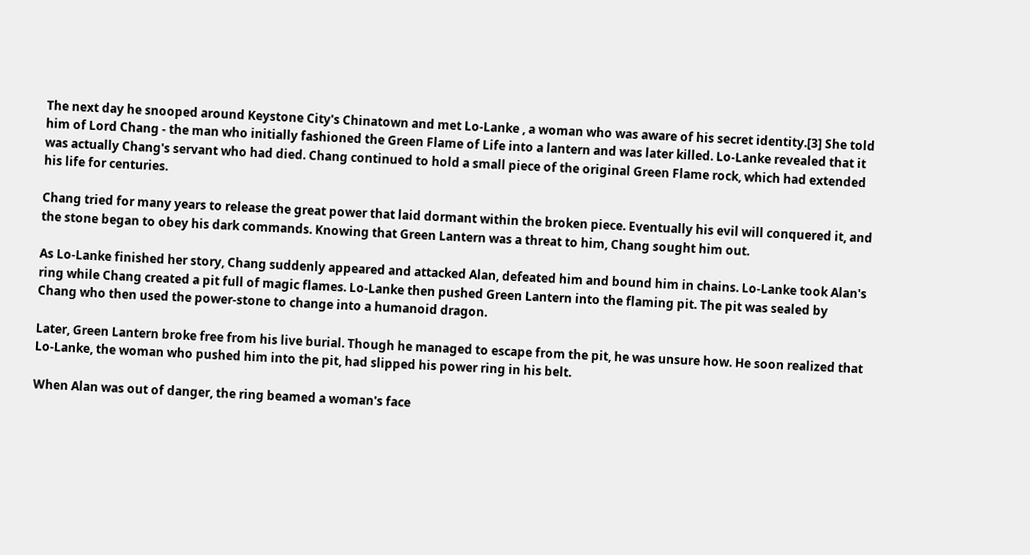The next day he snooped around Keystone City's Chinatown and met Lo-Lanke , a woman who was aware of his secret identity.[3] She told him of Lord Chang - the man who initially fashioned the Green Flame of Life into a lantern and was later killed. Lo-Lanke revealed that it was actually Chang's servant who had died. Chang continued to hold a small piece of the original Green Flame rock, which had extended his life for centuries.

Chang tried for many years to release the great power that laid dormant within the broken piece. Eventually his evil will conquered it, and the stone began to obey his dark commands. Knowing that Green Lantern was a threat to him, Chang sought him out.

As Lo-Lanke finished her story, Chang suddenly appeared and attacked Alan, defeated him and bound him in chains. Lo-Lanke took Alan's ring while Chang created a pit full of magic flames. Lo-Lanke then pushed Green Lantern into the flaming pit. The pit was sealed by Chang who then used the power-stone to change into a humanoid dragon.

Later, Green Lantern broke free from his live burial. Though he managed to escape from the pit, he was unsure how. He soon realized that Lo-Lanke, the woman who pushed him into the pit, had slipped his power ring in his belt.

When Alan was out of danger, the ring beamed a woman's face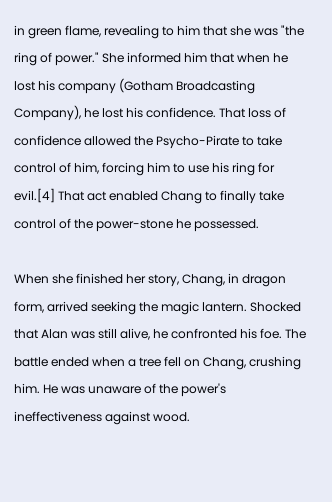in green flame, revealing to him that she was "the ring of power." She informed him that when he lost his company (Gotham Broadcasting Company), he lost his confidence. That loss of confidence allowed the Psycho-Pirate to take control of him, forcing him to use his ring for evil.[4] That act enabled Chang to finally take control of the power-stone he possessed.

When she finished her story, Chang, in dragon form, arrived seeking the magic lantern. Shocked that Alan was still alive, he confronted his foe. The battle ended when a tree fell on Chang, crushing him. He was unaware of the power's ineffectiveness against wood.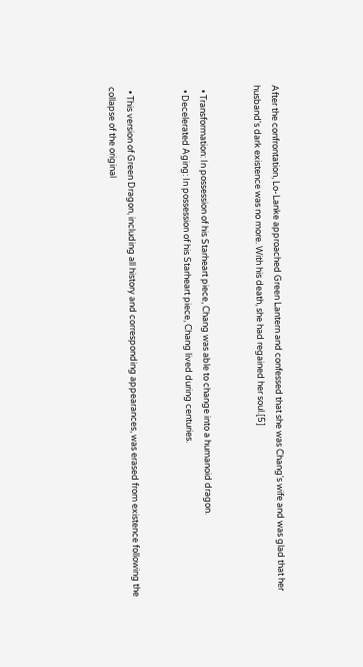After the confrontation, Lo-Lanke approached Green Lantern and confessed that she was Chang's wife and was glad that her husband's dark existence was no more. With his death, she had regained her soul.[5]


  • Transformation: In possession of his Starheart piece, Chang was able to change into a humanoid dragon.
  • Decelerated Aging: In possession of his Starheart piece, Chang lived during centuries.


  • This version of Green Dragon, including all history and corresponding appearances, was erased from existence following the collapse of the original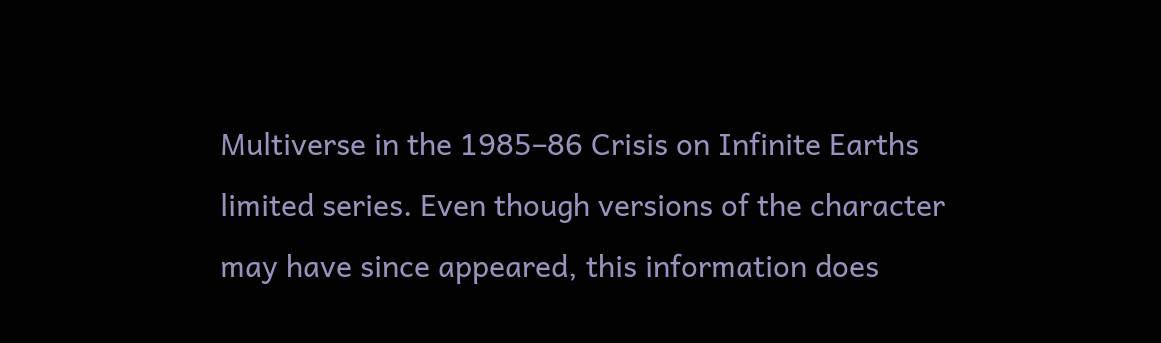Multiverse in the 1985–86 Crisis on Infinite Earths limited series. Even though versions of the character may have since appeared, this information does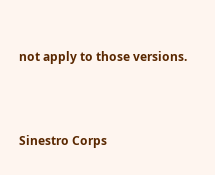not apply to those versions.



Sinestro Corps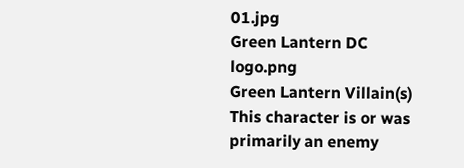01.jpg
Green Lantern DC logo.png
Green Lantern Villain(s)
This character is or was primarily an enemy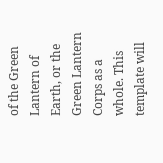of the Green Lantern of Earth, or the Green Lantern Corps as a whole. This template will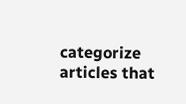categorize articles that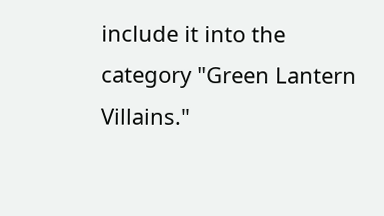include it into the category "Green Lantern Villains."